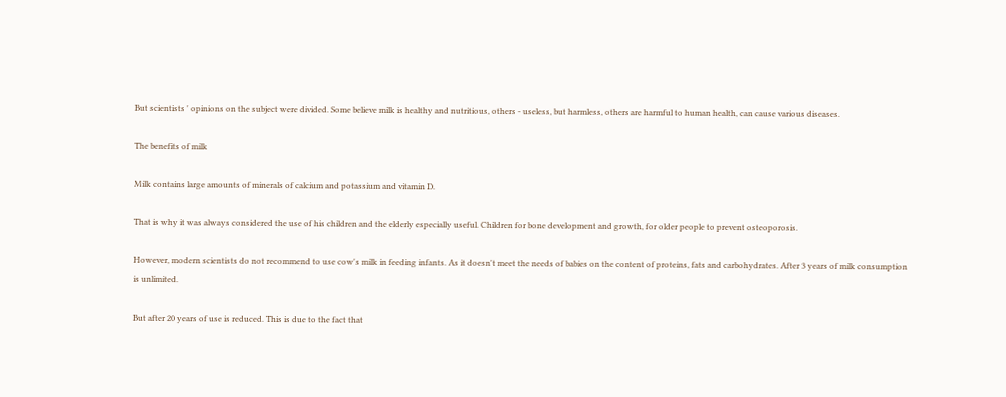But scientists ' opinions on the subject were divided. Some believe milk is healthy and nutritious, others - useless, but harmless, others are harmful to human health, can cause various diseases.

The benefits of milk

Milk contains large amounts of minerals of calcium and potassium and vitamin D.

That is why it was always considered the use of his children and the elderly especially useful. Children for bone development and growth, for older people to prevent osteoporosis.

However, modern scientists do not recommend to use cow's milk in feeding infants. As it doesn't meet the needs of babies on the content of proteins, fats and carbohydrates. After 3 years of milk consumption is unlimited.

But after 20 years of use is reduced. This is due to the fact that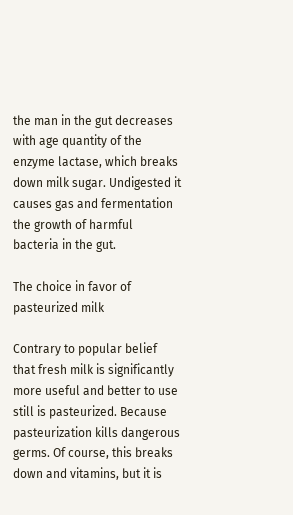the man in the gut decreases with age quantity of the enzyme lactase, which breaks down milk sugar. Undigested it causes gas and fermentation the growth of harmful bacteria in the gut.

The choice in favor of pasteurized milk

Contrary to popular belief that fresh milk is significantly more useful and better to use still is pasteurized. Because pasteurization kills dangerous germs. Of course, this breaks down and vitamins, but it is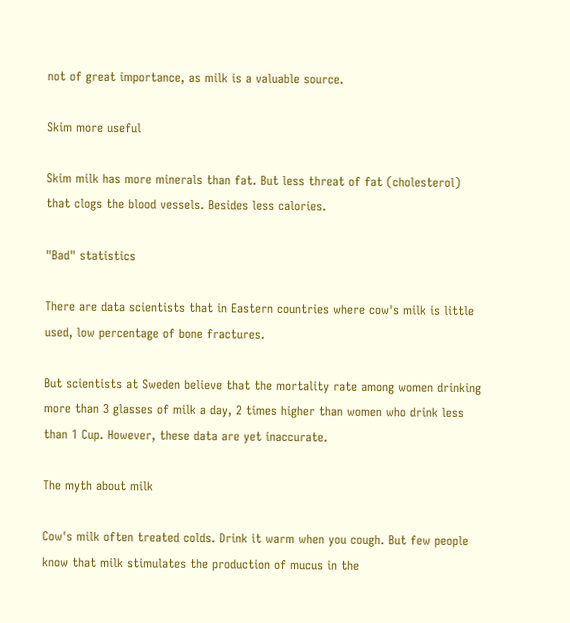not of great importance, as milk is a valuable source.

Skim more useful

Skim milk has more minerals than fat. But less threat of fat (cholesterol) that clogs the blood vessels. Besides less calories.

"Bad" statistics

There are data scientists that in Eastern countries where cow's milk is little used, low percentage of bone fractures.

But scientists at Sweden believe that the mortality rate among women drinking more than 3 glasses of milk a day, 2 times higher than women who drink less than 1 Cup. However, these data are yet inaccurate.

The myth about milk

Cow's milk often treated colds. Drink it warm when you cough. But few people know that milk stimulates the production of mucus in the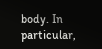body. In particular,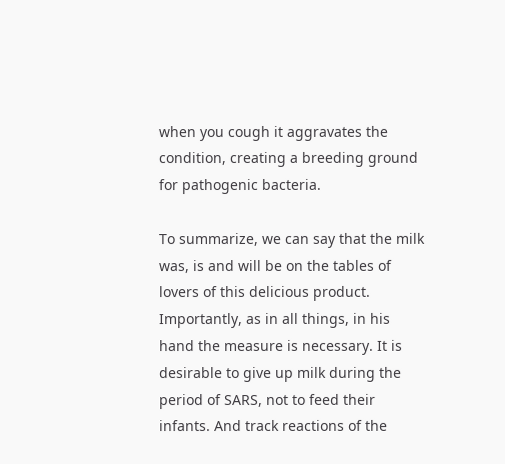when you cough it aggravates the condition, creating a breeding ground for pathogenic bacteria.

To summarize, we can say that the milk was, is and will be on the tables of lovers of this delicious product. Importantly, as in all things, in his hand the measure is necessary. It is desirable to give up milk during the period of SARS, not to feed their infants. And track reactions of the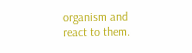organism and react to them.